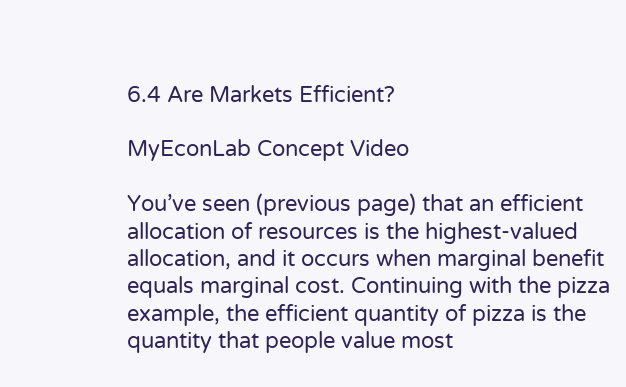6.4 Are Markets Efficient?

MyEconLab Concept Video

You’ve seen (previous page) that an efficient allocation of resources is the highest-valued allocation, and it occurs when marginal benefit equals marginal cost. Continuing with the pizza example, the efficient quantity of pizza is the quantity that people value most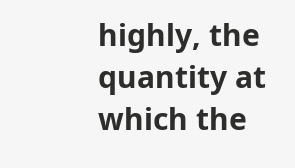highly, the quantity at which the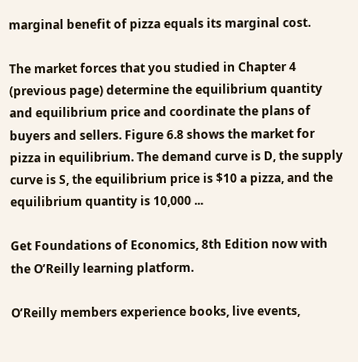marginal benefit of pizza equals its marginal cost.

The market forces that you studied in Chapter 4 (previous page) determine the equilibrium quantity and equilibrium price and coordinate the plans of buyers and sellers. Figure 6.8 shows the market for pizza in equilibrium. The demand curve is D, the supply curve is S, the equilibrium price is $10 a pizza, and the equilibrium quantity is 10,000 ...

Get Foundations of Economics, 8th Edition now with the O’Reilly learning platform.

O’Reilly members experience books, live events,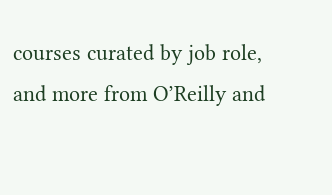courses curated by job role, and more from O’Reilly and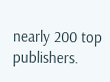nearly 200 top publishers.